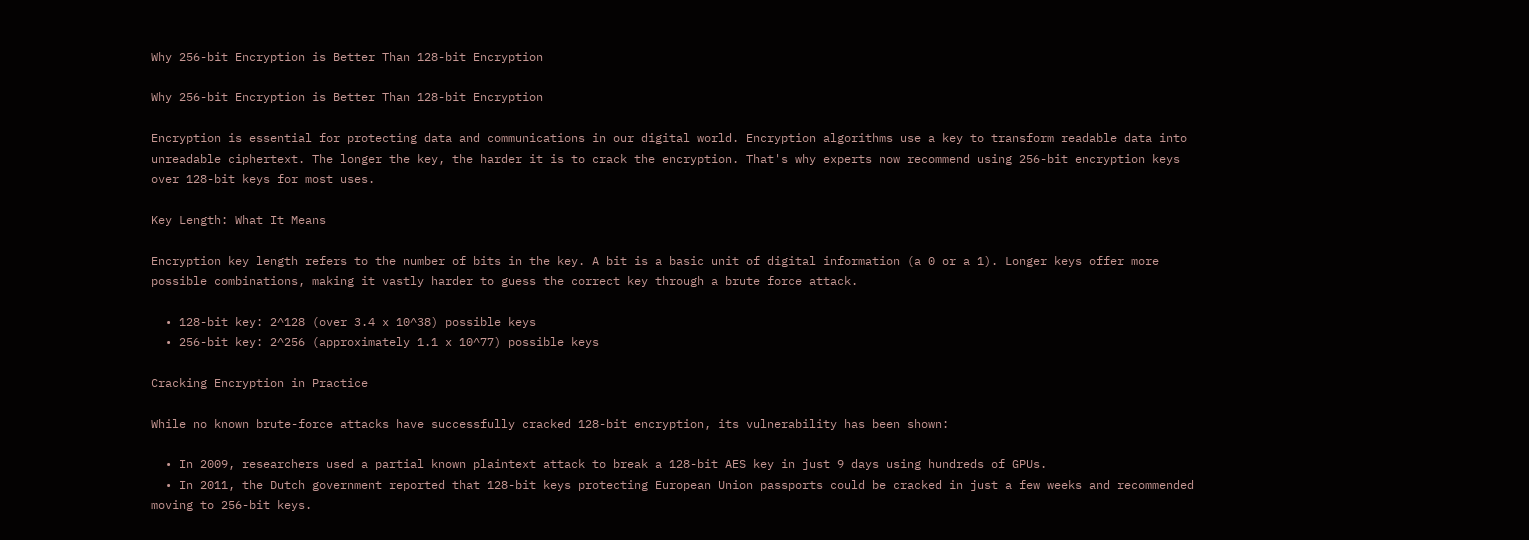Why 256-bit Encryption is Better Than 128-bit Encryption

Why 256-bit Encryption is Better Than 128-bit Encryption

Encryption is essential for protecting data and communications in our digital world. Encryption algorithms use a key to transform readable data into unreadable ciphertext. The longer the key, the harder it is to crack the encryption. That's why experts now recommend using 256-bit encryption keys over 128-bit keys for most uses.

Key Length: What It Means

Encryption key length refers to the number of bits in the key. A bit is a basic unit of digital information (a 0 or a 1). Longer keys offer more possible combinations, making it vastly harder to guess the correct key through a brute force attack.

  • 128-bit key: 2^128 (over 3.4 x 10^38) possible keys
  • 256-bit key: 2^256 (approximately 1.1 x 10^77) possible keys

Cracking Encryption in Practice

While no known brute-force attacks have successfully cracked 128-bit encryption, its vulnerability has been shown:

  • In 2009, researchers used a partial known plaintext attack to break a 128-bit AES key in just 9 days using hundreds of GPUs.
  • In 2011, the Dutch government reported that 128-bit keys protecting European Union passports could be cracked in just a few weeks and recommended moving to 256-bit keys.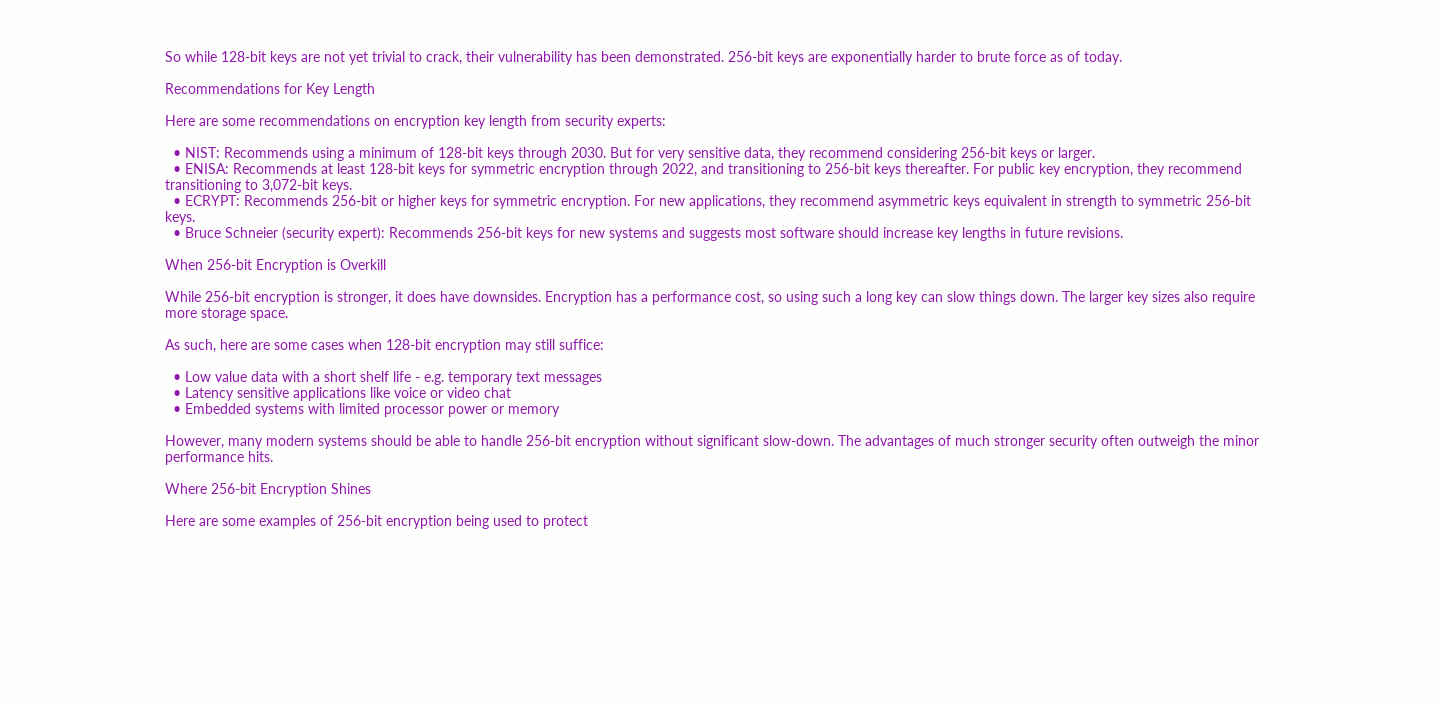So while 128-bit keys are not yet trivial to crack, their vulnerability has been demonstrated. 256-bit keys are exponentially harder to brute force as of today.

Recommendations for Key Length

Here are some recommendations on encryption key length from security experts:

  • NIST: Recommends using a minimum of 128-bit keys through 2030. But for very sensitive data, they recommend considering 256-bit keys or larger.
  • ENISA: Recommends at least 128-bit keys for symmetric encryption through 2022, and transitioning to 256-bit keys thereafter. For public key encryption, they recommend transitioning to 3,072-bit keys.
  • ECRYPT: Recommends 256-bit or higher keys for symmetric encryption. For new applications, they recommend asymmetric keys equivalent in strength to symmetric 256-bit keys.
  • Bruce Schneier (security expert): Recommends 256-bit keys for new systems and suggests most software should increase key lengths in future revisions.

When 256-bit Encryption is Overkill

While 256-bit encryption is stronger, it does have downsides. Encryption has a performance cost, so using such a long key can slow things down. The larger key sizes also require more storage space.

As such, here are some cases when 128-bit encryption may still suffice:

  • Low value data with a short shelf life - e.g. temporary text messages
  • Latency sensitive applications like voice or video chat
  • Embedded systems with limited processor power or memory

However, many modern systems should be able to handle 256-bit encryption without significant slow-down. The advantages of much stronger security often outweigh the minor performance hits.

Where 256-bit Encryption Shines

Here are some examples of 256-bit encryption being used to protect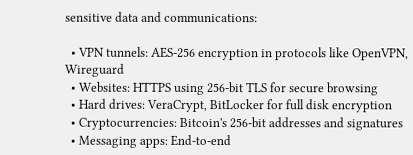sensitive data and communications:

  • VPN tunnels: AES-256 encryption in protocols like OpenVPN, Wireguard
  • Websites: HTTPS using 256-bit TLS for secure browsing
  • Hard drives: VeraCrypt, BitLocker for full disk encryption
  • Cryptocurrencies: Bitcoin's 256-bit addresses and signatures
  • Messaging apps: End-to-end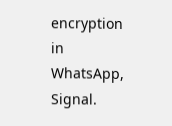encryption in WhatsApp, Signal.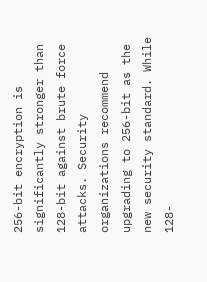256-bit encryption is significantly stronger than 128-bit against brute force attacks. Security organizations recommend upgrading to 256-bit as the new security standard. While 128-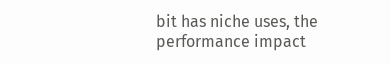bit has niche uses, the performance impact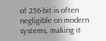of 256-bit is often negligible on modern systems, making it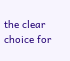the clear choice for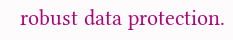robust data protection.